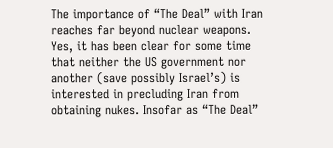The importance of “The Deal” with Iran reaches far beyond nuclear weapons. Yes, it has been clear for some time that neither the US government nor another (save possibly Israel’s) is interested in precluding Iran from obtaining nukes. Insofar as “The Deal”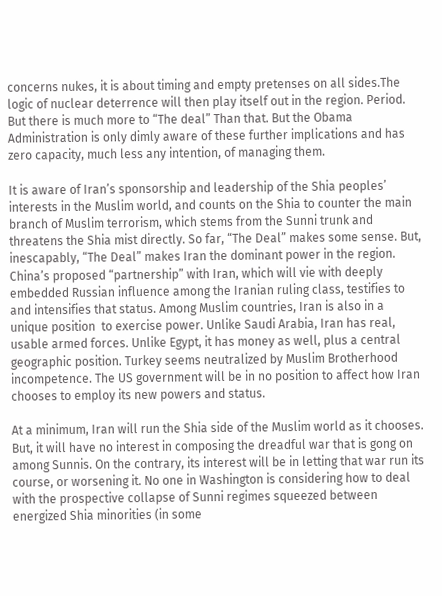concerns nukes, it is about timing and empty pretenses on all sides.The logic of nuclear deterrence will then play itself out in the region. Period.
But there is much more to “The deal” Than that. But the Obama Administration is only dimly aware of these further implications and has zero capacity, much less any intention, of managing them.

It is aware of Iran’s sponsorship and leadership of the Shia peoples’ interests in the Muslim world, and counts on the Shia to counter the main branch of Muslim terrorism, which stems from the Sunni trunk and threatens the Shia mist directly. So far, “The Deal” makes some sense. But, inescapably, “The Deal” makes Iran the dominant power in the region. China’s proposed “partnership” with Iran, which will vie with deeply embedded Russian influence among the Iranian ruling class, testifies to and intensifies that status. Among Muslim countries, Iran is also in a unique position  to exercise power. Unlike Saudi Arabia, Iran has real, usable armed forces. Unlike Egypt, it has money as well, plus a central geographic position. Turkey seems neutralized by Muslim Brotherhood incompetence. The US government will be in no position to affect how Iran chooses to employ its new powers and status.

At a minimum, Iran will run the Shia side of the Muslim world as it chooses. But, it will have no interest in composing the dreadful war that is gong on among Sunnis. On the contrary, its interest will be in letting that war run its course, or worsening it. No one in Washington is considering how to deal with the prospective collapse of Sunni regimes squeezed between energized Shia minorities (in some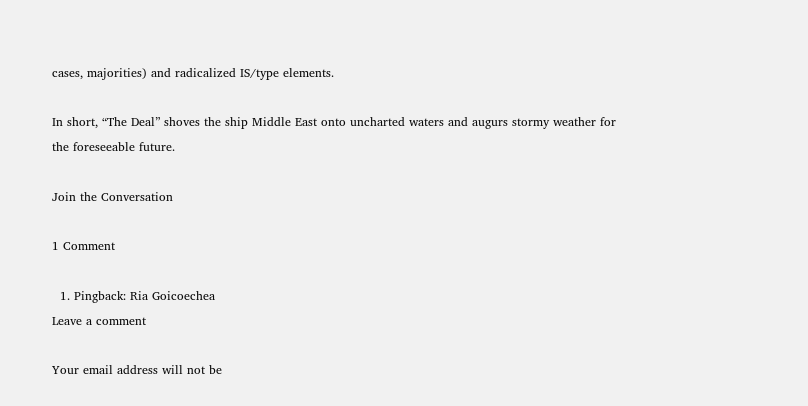cases, majorities) and radicalized IS/type elements.

In short, “The Deal” shoves the ship Middle East onto uncharted waters and augurs stormy weather for the foreseeable future.

Join the Conversation

1 Comment

  1. Pingback: Ria Goicoechea
Leave a comment

Your email address will not be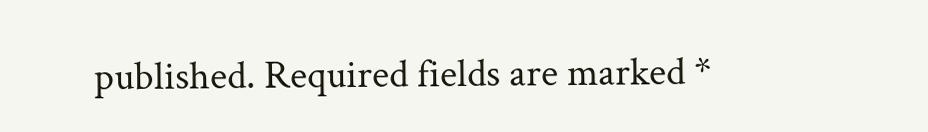published. Required fields are marked *